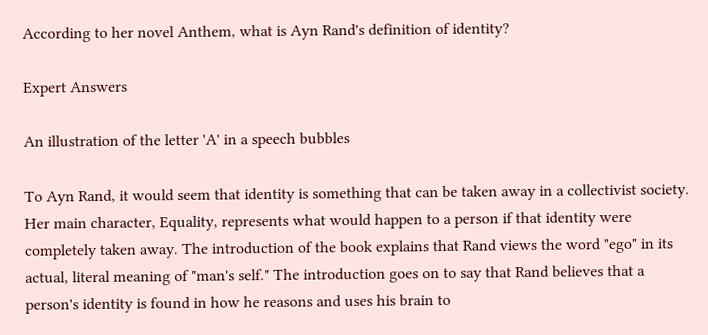According to her novel Anthem, what is Ayn Rand's definition of identity?

Expert Answers

An illustration of the letter 'A' in a speech bubbles

To Ayn Rand, it would seem that identity is something that can be taken away in a collectivist society. Her main character, Equality, represents what would happen to a person if that identity were completely taken away. The introduction of the book explains that Rand views the word "ego" in its actual, literal meaning of "man's self." The introduction goes on to say that Rand believes that a person's identity is found in how he reasons and uses his brain to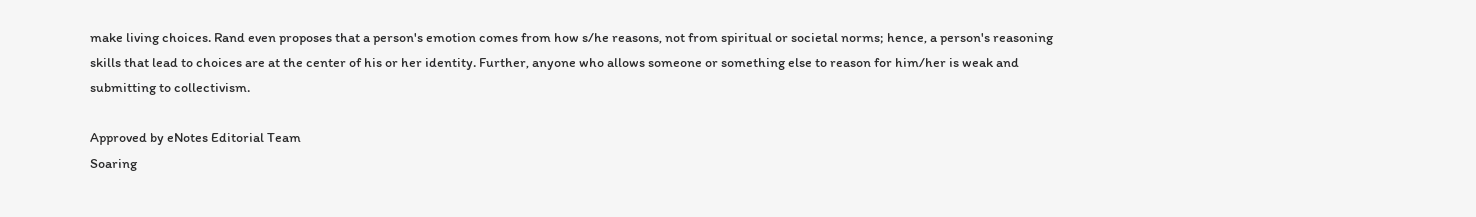make living choices. Rand even proposes that a person's emotion comes from how s/he reasons, not from spiritual or societal norms; hence, a person's reasoning skills that lead to choices are at the center of his or her identity. Further, anyone who allows someone or something else to reason for him/her is weak and submitting to collectivism.

Approved by eNotes Editorial Team
Soaring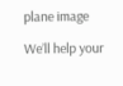plane image

We’ll help your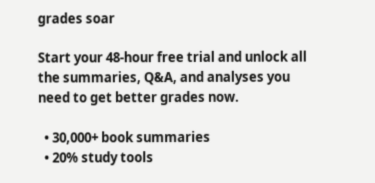grades soar

Start your 48-hour free trial and unlock all the summaries, Q&A, and analyses you need to get better grades now.

  • 30,000+ book summaries
  • 20% study tools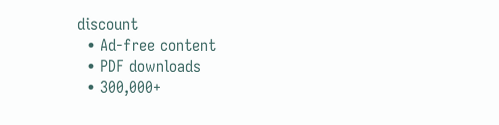discount
  • Ad-free content
  • PDF downloads
  • 300,000+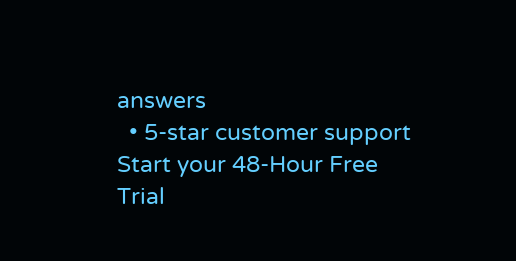answers
  • 5-star customer support
Start your 48-Hour Free Trial